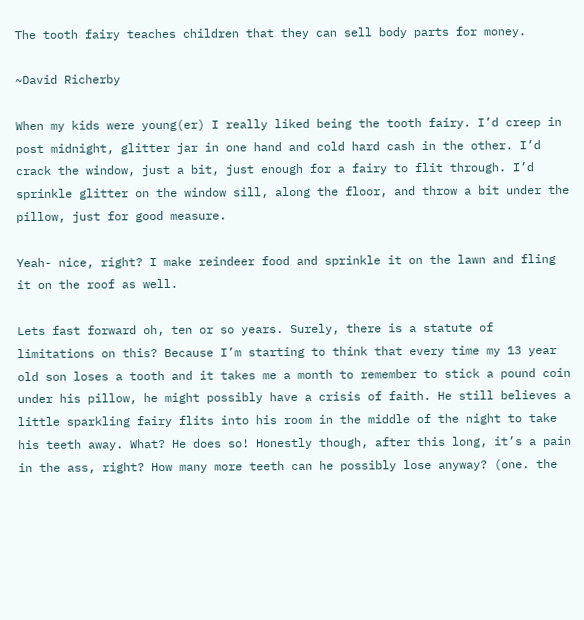The tooth fairy teaches children that they can sell body parts for money.

~David Richerby

When my kids were young(er) I really liked being the tooth fairy. I’d creep in post midnight, glitter jar in one hand and cold hard cash in the other. I’d crack the window, just a bit, just enough for a fairy to flit through. I’d sprinkle glitter on the window sill, along the floor, and throw a bit under the pillow, just for good measure.

Yeah- nice, right? I make reindeer food and sprinkle it on the lawn and fling it on the roof as well.

Lets fast forward oh, ten or so years. Surely, there is a statute of limitations on this? Because I’m starting to think that every time my 13 year old son loses a tooth and it takes me a month to remember to stick a pound coin under his pillow, he might possibly have a crisis of faith. He still believes a little sparkling fairy flits into his room in the middle of the night to take his teeth away. What? He does so! Honestly though, after this long, it’s a pain in the ass, right? How many more teeth can he possibly lose anyway? (one. the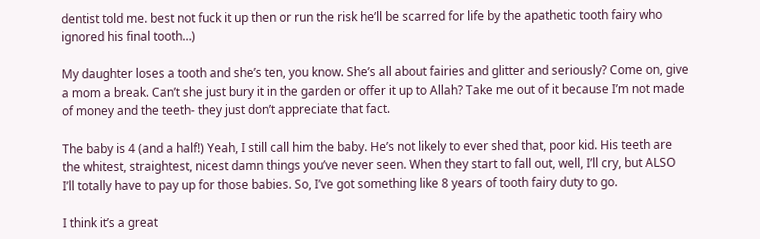dentist told me. best not fuck it up then or run the risk he’ll be scarred for life by the apathetic tooth fairy who ignored his final tooth…)

My daughter loses a tooth and she’s ten, you know. She’s all about fairies and glitter and seriously? Come on, give a mom a break. Can’t she just bury it in the garden or offer it up to Allah? Take me out of it because I’m not made of money and the teeth- they just don’t appreciate that fact.

The baby is 4 (and a half!) Yeah, I still call him the baby. He’s not likely to ever shed that, poor kid. His teeth are the whitest, straightest, nicest damn things you’ve never seen. When they start to fall out, well, I’ll cry, but ALSO I’ll totally have to pay up for those babies. So, I’ve got something like 8 years of tooth fairy duty to go.

I think it’s a great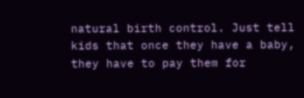natural birth control. Just tell kids that once they have a baby, they have to pay them for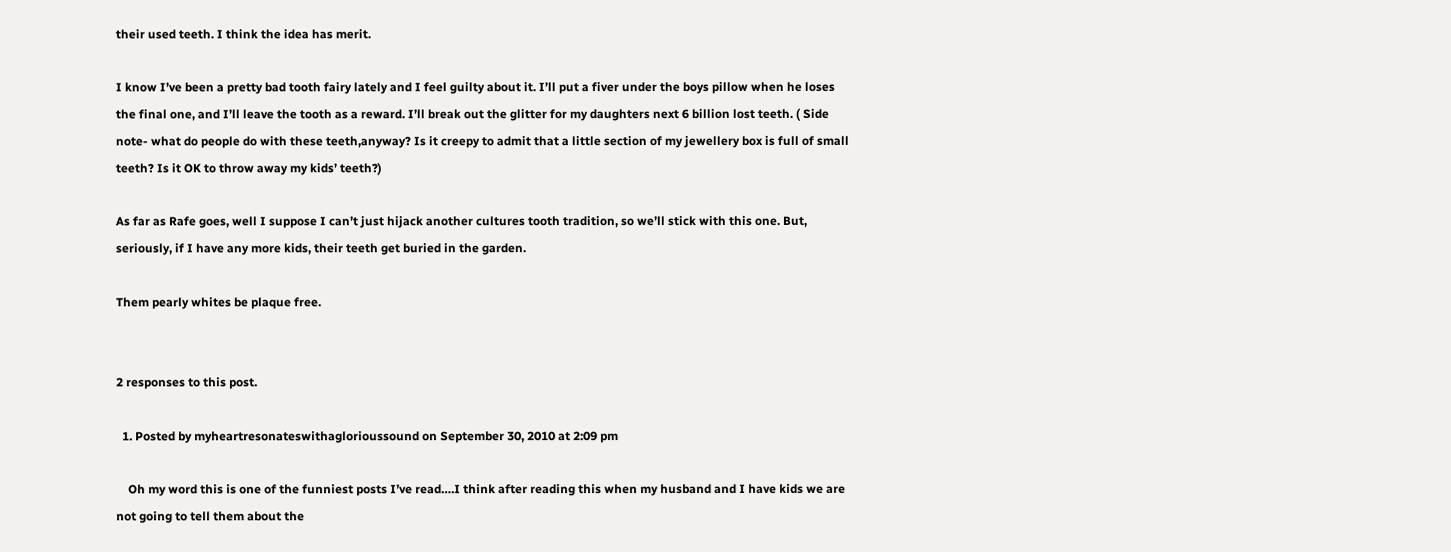their used teeth. I think the idea has merit.

I know I’ve been a pretty bad tooth fairy lately and I feel guilty about it. I’ll put a fiver under the boys pillow when he loses the final one, and I’ll leave the tooth as a reward. I’ll break out the glitter for my daughters next 6 billion lost teeth. ( Side note- what do people do with these teeth,anyway? Is it creepy to admit that a little section of my jewellery box is full of small teeth? Is it OK to throw away my kids’ teeth?)

As far as Rafe goes, well I suppose I can’t just hijack another cultures tooth tradition, so we’ll stick with this one. But, seriously, if I have any more kids, their teeth get buried in the garden.

Them pearly whites be plaque free.


2 responses to this post.

  1. Posted by myheartresonateswithaglorioussound on September 30, 2010 at 2:09 pm

    Oh my word this is one of the funniest posts I’ve read….I think after reading this when my husband and I have kids we are not going to tell them about the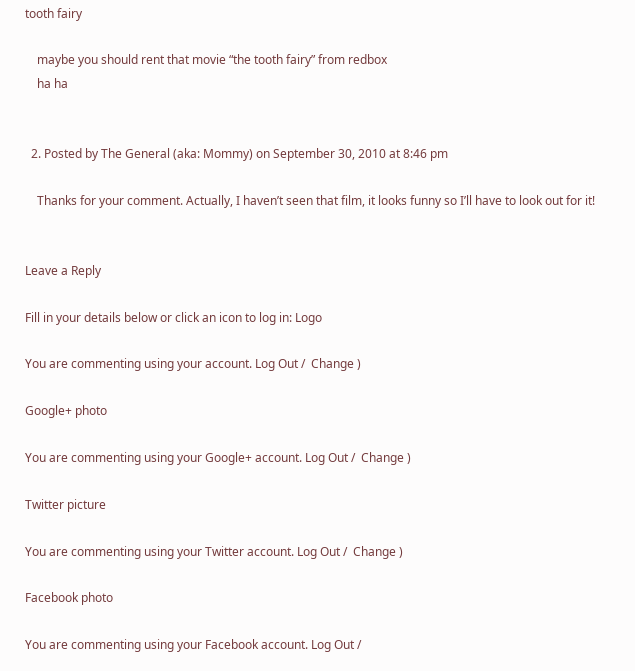tooth fairy

    maybe you should rent that movie “the tooth fairy” from redbox
    ha ha


  2. Posted by The General (aka: Mommy) on September 30, 2010 at 8:46 pm

    Thanks for your comment. Actually, I haven’t seen that film, it looks funny so I’ll have to look out for it!


Leave a Reply

Fill in your details below or click an icon to log in: Logo

You are commenting using your account. Log Out /  Change )

Google+ photo

You are commenting using your Google+ account. Log Out /  Change )

Twitter picture

You are commenting using your Twitter account. Log Out /  Change )

Facebook photo

You are commenting using your Facebook account. Log Out /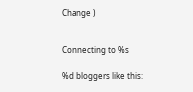Change )


Connecting to %s

%d bloggers like this: